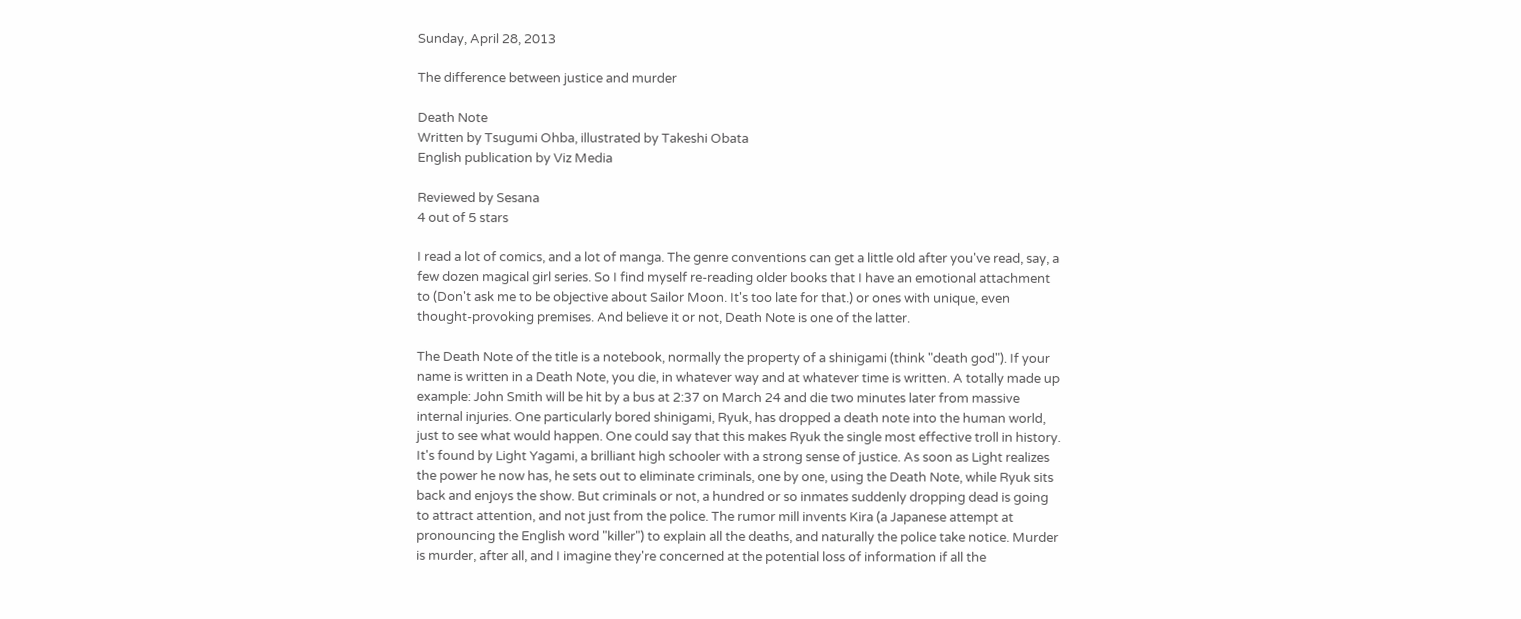Sunday, April 28, 2013

The difference between justice and murder

Death Note
Written by Tsugumi Ohba, illustrated by Takeshi Obata
English publication by Viz Media

Reviewed by Sesana
4 out of 5 stars

I read a lot of comics, and a lot of manga. The genre conventions can get a little old after you've read, say, a few dozen magical girl series. So I find myself re-reading older books that I have an emotional attachment to (Don't ask me to be objective about Sailor Moon. It's too late for that.) or ones with unique, even thought-provoking premises. And believe it or not, Death Note is one of the latter.

The Death Note of the title is a notebook, normally the property of a shinigami (think "death god"). If your name is written in a Death Note, you die, in whatever way and at whatever time is written. A totally made up example: John Smith will be hit by a bus at 2:37 on March 24 and die two minutes later from massive internal injuries. One particularly bored shinigami, Ryuk, has dropped a death note into the human world, just to see what would happen. One could say that this makes Ryuk the single most effective troll in history. It's found by Light Yagami, a brilliant high schooler with a strong sense of justice. As soon as Light realizes the power he now has, he sets out to eliminate criminals, one by one, using the Death Note, while Ryuk sits back and enjoys the show. But criminals or not, a hundred or so inmates suddenly dropping dead is going to attract attention, and not just from the police. The rumor mill invents Kira (a Japanese attempt at pronouncing the English word "killer") to explain all the deaths, and naturally the police take notice. Murder is murder, after all, and I imagine they're concerned at the potential loss of information if all the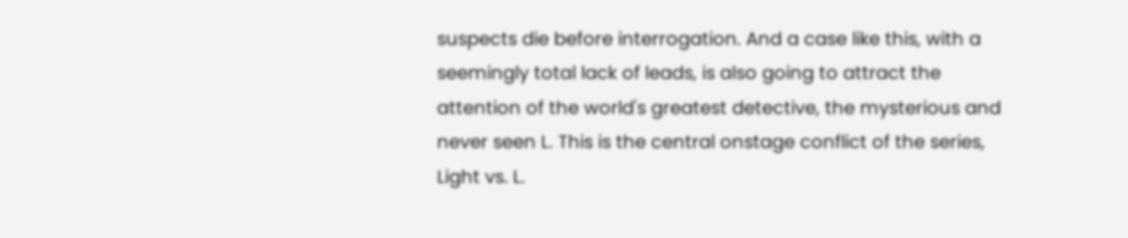suspects die before interrogation. And a case like this, with a seemingly total lack of leads, is also going to attract the attention of the world's greatest detective, the mysterious and never seen L. This is the central onstage conflict of the series, Light vs. L.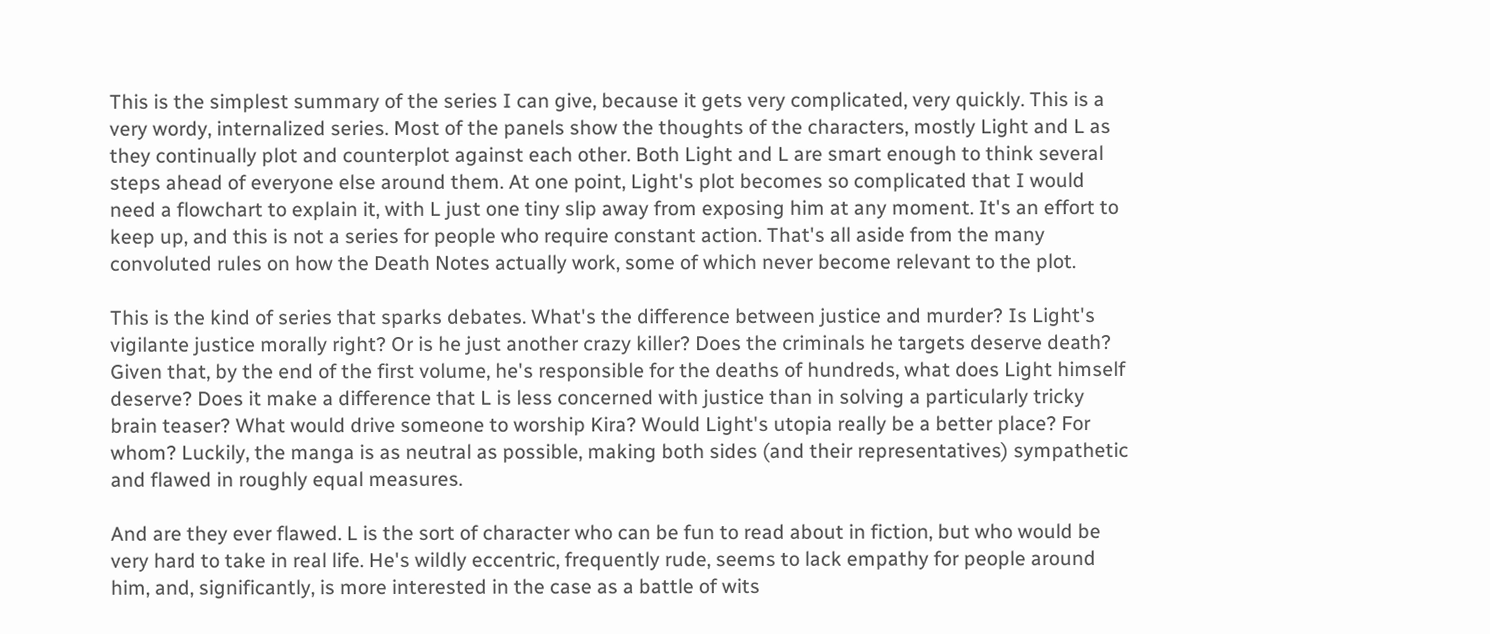This is the simplest summary of the series I can give, because it gets very complicated, very quickly. This is a very wordy, internalized series. Most of the panels show the thoughts of the characters, mostly Light and L as they continually plot and counterplot against each other. Both Light and L are smart enough to think several steps ahead of everyone else around them. At one point, Light's plot becomes so complicated that I would need a flowchart to explain it, with L just one tiny slip away from exposing him at any moment. It's an effort to keep up, and this is not a series for people who require constant action. That's all aside from the many convoluted rules on how the Death Notes actually work, some of which never become relevant to the plot.

This is the kind of series that sparks debates. What's the difference between justice and murder? Is Light's vigilante justice morally right? Or is he just another crazy killer? Does the criminals he targets deserve death? Given that, by the end of the first volume, he's responsible for the deaths of hundreds, what does Light himself deserve? Does it make a difference that L is less concerned with justice than in solving a particularly tricky brain teaser? What would drive someone to worship Kira? Would Light's utopia really be a better place? For whom? Luckily, the manga is as neutral as possible, making both sides (and their representatives) sympathetic and flawed in roughly equal measures.

And are they ever flawed. L is the sort of character who can be fun to read about in fiction, but who would be very hard to take in real life. He's wildly eccentric, frequently rude, seems to lack empathy for people around him, and, significantly, is more interested in the case as a battle of wits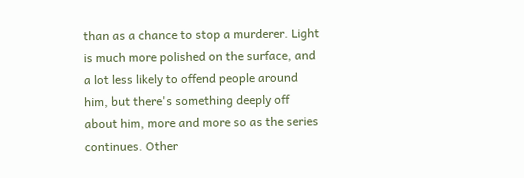than as a chance to stop a murderer. Light is much more polished on the surface, and a lot less likely to offend people around him, but there's something deeply off about him, more and more so as the series continues. Other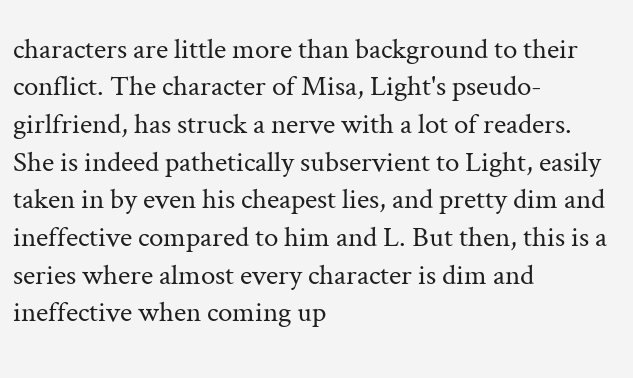characters are little more than background to their conflict. The character of Misa, Light's pseudo-girlfriend, has struck a nerve with a lot of readers. She is indeed pathetically subservient to Light, easily taken in by even his cheapest lies, and pretty dim and ineffective compared to him and L. But then, this is a series where almost every character is dim and ineffective when coming up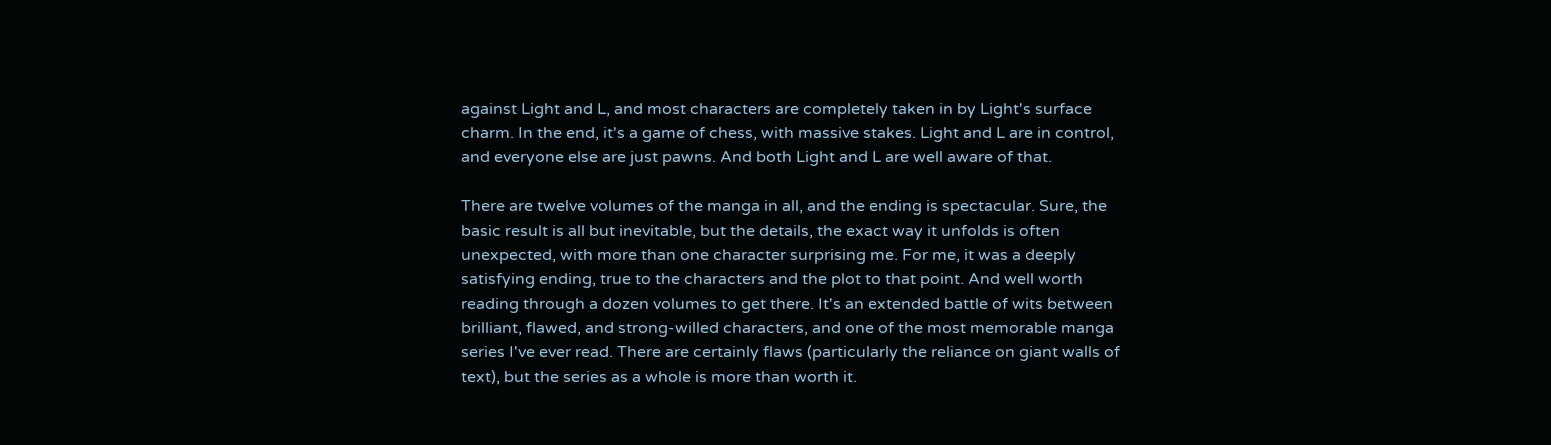against Light and L, and most characters are completely taken in by Light's surface charm. In the end, it's a game of chess, with massive stakes. Light and L are in control, and everyone else are just pawns. And both Light and L are well aware of that.

There are twelve volumes of the manga in all, and the ending is spectacular. Sure, the basic result is all but inevitable, but the details, the exact way it unfolds is often unexpected, with more than one character surprising me. For me, it was a deeply satisfying ending, true to the characters and the plot to that point. And well worth reading through a dozen volumes to get there. It's an extended battle of wits between brilliant, flawed, and strong-willed characters, and one of the most memorable manga series I've ever read. There are certainly flaws (particularly the reliance on giant walls of text), but the series as a whole is more than worth it.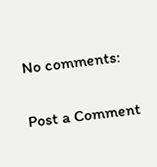No comments:

Post a Comment